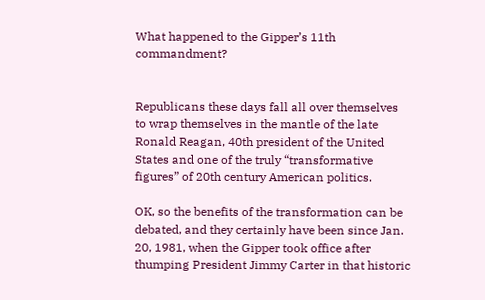What happened to the Gipper’s 11th commandment?


Republicans these days fall all over themselves to wrap themselves in the mantle of the late Ronald Reagan, 40th president of the United States and one of the truly “transformative figures” of 20th century American politics.

OK, so the benefits of the transformation can be debated, and they certainly have been since Jan. 20, 1981, when the Gipper took office after thumping President Jimmy Carter in that historic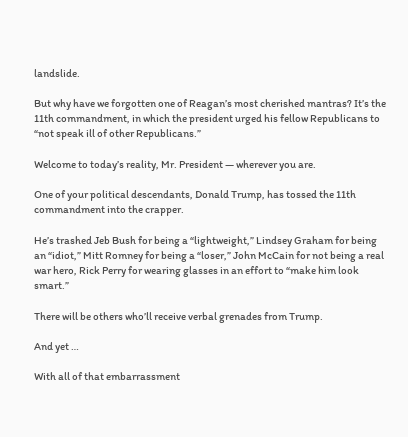landslide.

But why have we forgotten one of Reagan’s most cherished mantras? It’s the 11th commandment, in which the president urged his fellow Republicans to “not speak ill of other Republicans.”

Welcome to today’s reality, Mr. President — wherever you are.

One of your political descendants, Donald Trump, has tossed the 11th commandment into the crapper.

He’s trashed Jeb Bush for being a “lightweight,” Lindsey Graham for being an “idiot,” Mitt Romney for being a “loser,” John McCain for not being a real war hero, Rick Perry for wearing glasses in an effort to “make him look smart.”

There will be others who’ll receive verbal grenades from Trump.

And yet …

With all of that embarrassment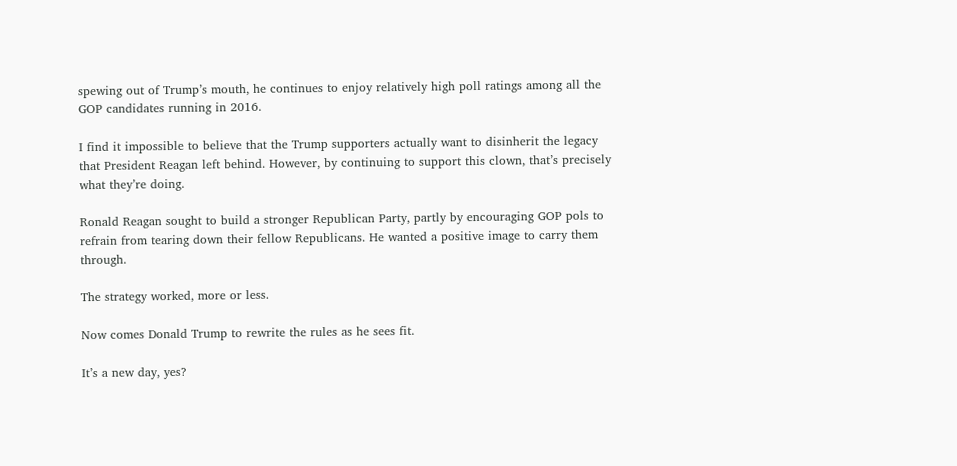spewing out of Trump’s mouth, he continues to enjoy relatively high poll ratings among all the GOP candidates running in 2016.

I find it impossible to believe that the Trump supporters actually want to disinherit the legacy that President Reagan left behind. However, by continuing to support this clown, that’s precisely what they’re doing.

Ronald Reagan sought to build a stronger Republican Party, partly by encouraging GOP pols to refrain from tearing down their fellow Republicans. He wanted a positive image to carry them through.

The strategy worked, more or less.

Now comes Donald Trump to rewrite the rules as he sees fit.

It’s a new day, yes?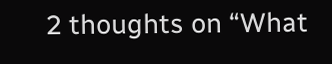2 thoughts on “What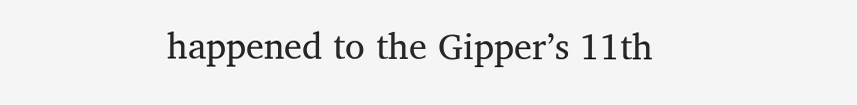happened to the Gipper’s 11th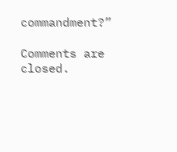commandment?”

Comments are closed.